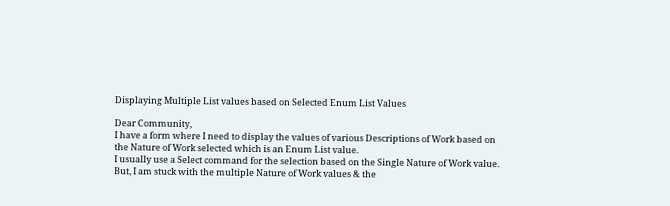Displaying Multiple List values based on Selected Enum List Values

Dear Community,
I have a form where I need to display the values of various Descriptions of Work based on the Nature of Work selected which is an Enum List value.
I usually use a Select command for the selection based on the Single Nature of Work value. But, I am stuck with the multiple Nature of Work values & the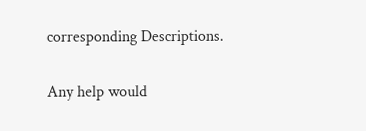corresponding Descriptions.

Any help would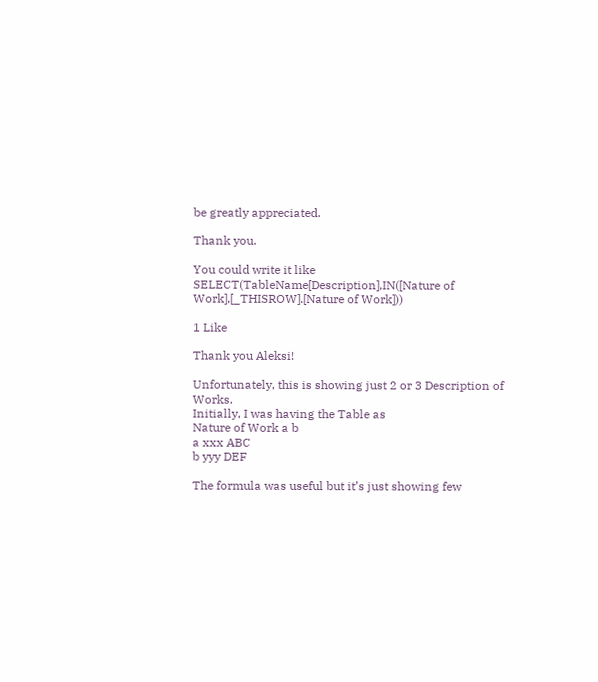be greatly appreciated.

Thank you.

You could write it like SELECT(TableName[Description],IN([Nature of Work],[_THISROW].[Nature of Work]))

1 Like

Thank you Aleksi!

Unfortunately, this is showing just 2 or 3 Description of Works.
Initially, I was having the Table as
Nature of Work a b
a xxx ABC
b yyy DEF

The formula was useful but it’s just showing few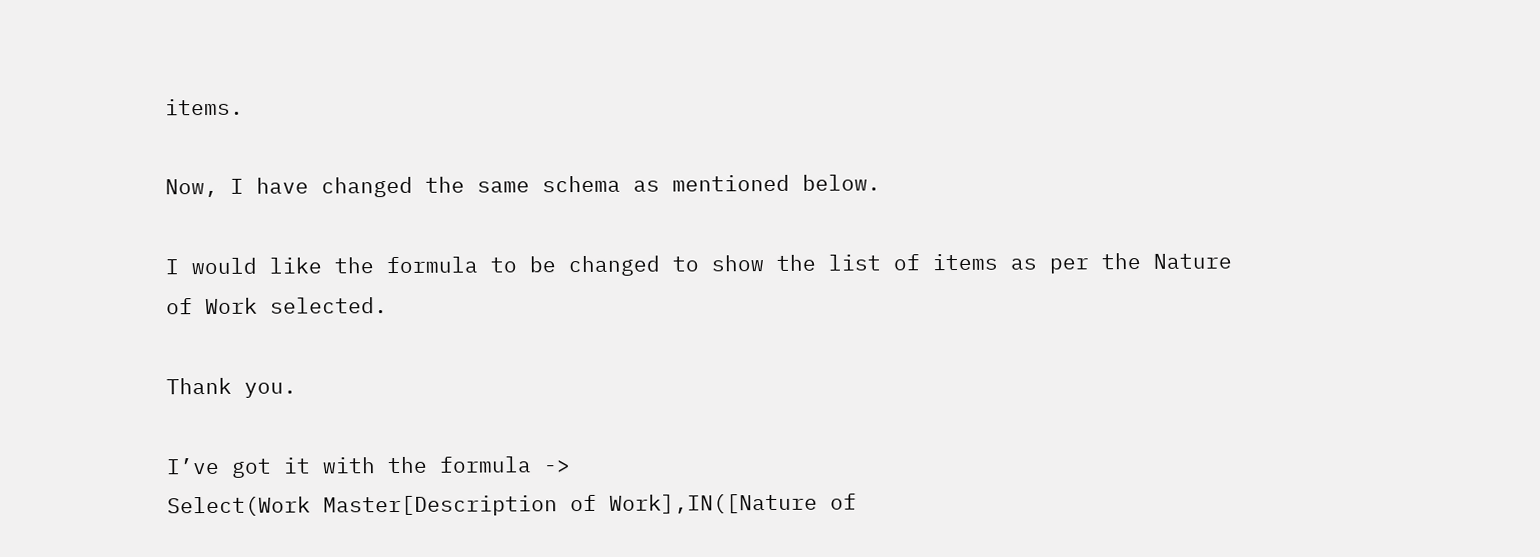items.

Now, I have changed the same schema as mentioned below.

I would like the formula to be changed to show the list of items as per the Nature of Work selected.

Thank you.

I’ve got it with the formula ->
Select(Work Master[Description of Work],IN([Nature of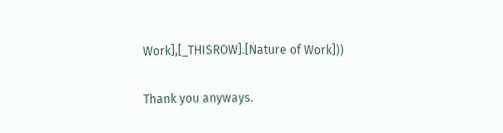Work],[_THISROW].[Nature of Work]))

Thank you anyways.